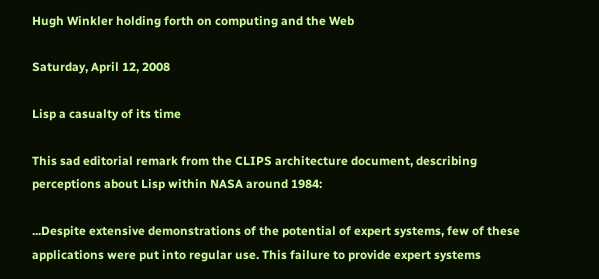Hugh Winkler holding forth on computing and the Web

Saturday, April 12, 2008

Lisp a casualty of its time

This sad editorial remark from the CLIPS architecture document, describing perceptions about Lisp within NASA around 1984:

...Despite extensive demonstrations of the potential of expert systems, few of these applications were put into regular use. This failure to provide expert systems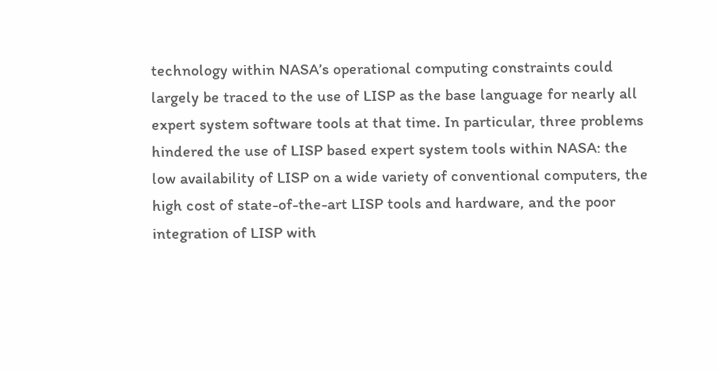technology within NASA’s operational computing constraints could largely be traced to the use of LISP as the base language for nearly all expert system software tools at that time. In particular, three problems hindered the use of LISP based expert system tools within NASA: the low availability of LISP on a wide variety of conventional computers, the high cost of state-of-the-art LISP tools and hardware, and the poor integration of LISP with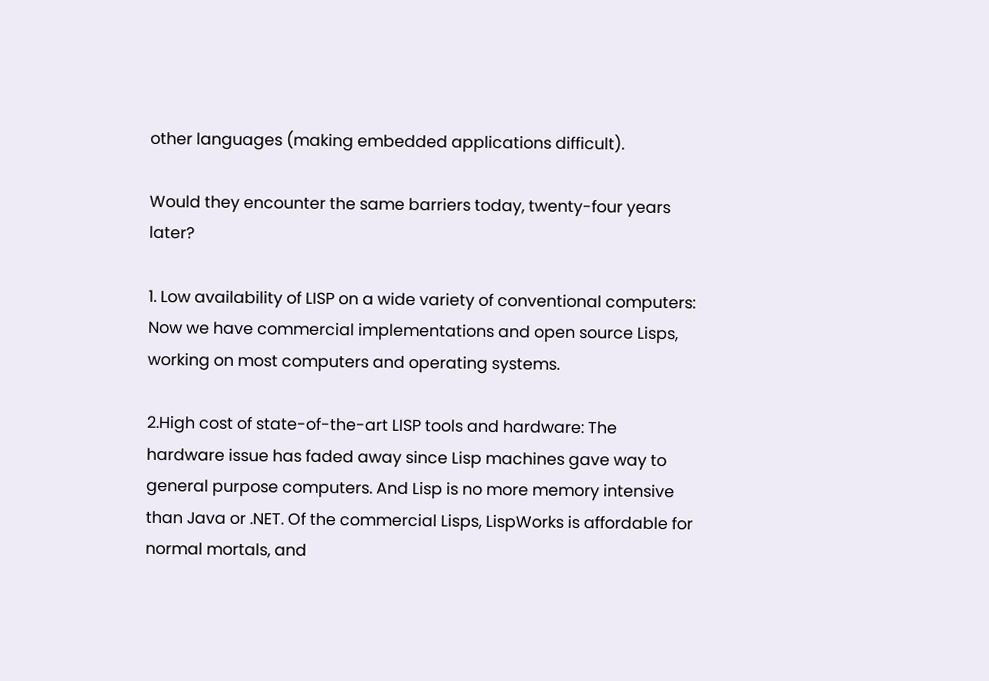other languages (making embedded applications difficult).

Would they encounter the same barriers today, twenty-four years later?

1. Low availability of LISP on a wide variety of conventional computers: Now we have commercial implementations and open source Lisps, working on most computers and operating systems.

2.High cost of state-of-the-art LISP tools and hardware: The hardware issue has faded away since Lisp machines gave way to general purpose computers. And Lisp is no more memory intensive than Java or .NET. Of the commercial Lisps, LispWorks is affordable for normal mortals, and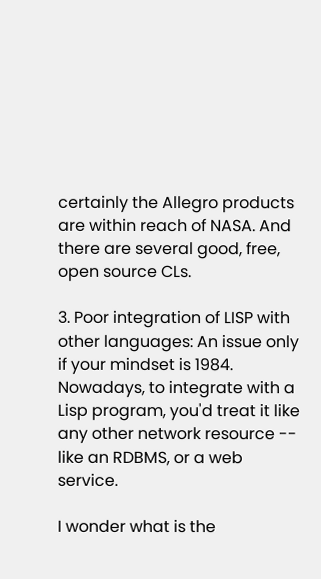certainly the Allegro products are within reach of NASA. And there are several good, free, open source CLs.

3. Poor integration of LISP with other languages: An issue only if your mindset is 1984. Nowadays, to integrate with a Lisp program, you'd treat it like any other network resource -- like an RDBMS, or a web service.

I wonder what is the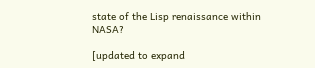state of the Lisp renaissance within NASA?

[updated to expand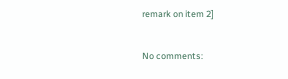remark on item 2]

No comments: